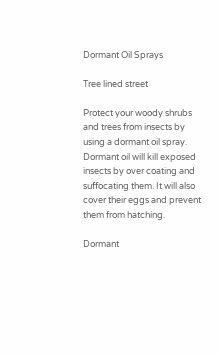Dormant Oil Sprays

Tree lined street

Protect your woody shrubs and trees from insects by using a dormant oil spray. Dormant oil will kill exposed insects by over coating and suffocating them. It will also cover their eggs and prevent them from hatching.

Dormant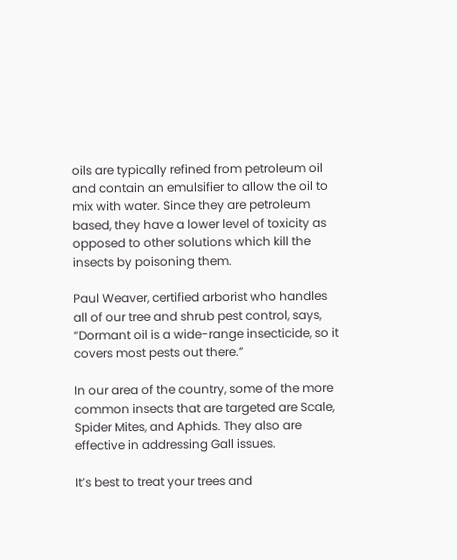oils are typically refined from petroleum oil and contain an emulsifier to allow the oil to mix with water. Since they are petroleum based, they have a lower level of toxicity as opposed to other solutions which kill the insects by poisoning them.

Paul Weaver, certified arborist who handles all of our tree and shrub pest control, says, “Dormant oil is a wide-range insecticide, so it covers most pests out there.”

In our area of the country, some of the more common insects that are targeted are Scale, Spider Mites, and Aphids. They also are effective in addressing Gall issues.

It’s best to treat your trees and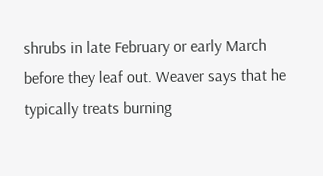shrubs in late February or early March before they leaf out. Weaver says that he typically treats burning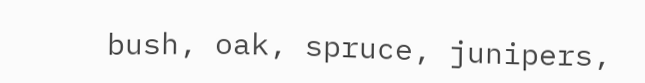bush, oak, spruce, junipers,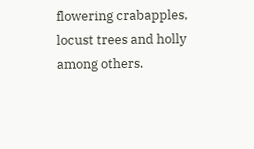flowering crabapples, locust trees and holly among others.